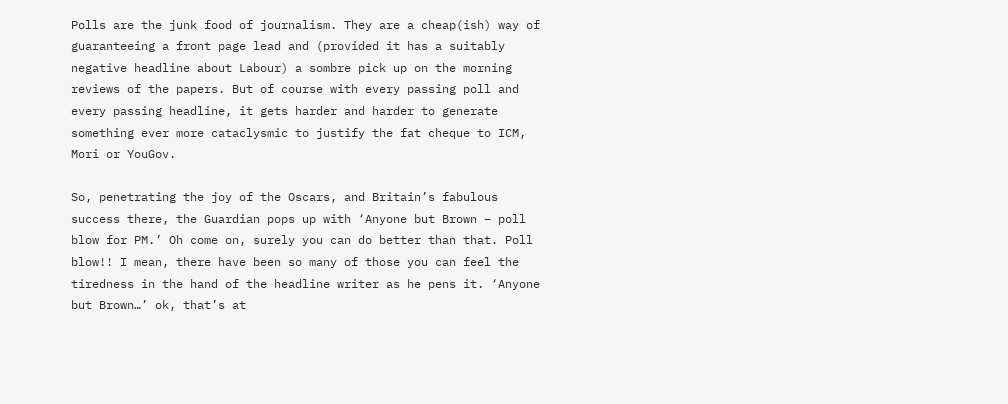Polls are the junk food of journalism. They are a cheap(ish) way of guaranteeing a front page lead and (provided it has a suitably negative headline about Labour) a sombre pick up on the morning reviews of the papers. But of course with every passing poll and every passing headline, it gets harder and harder to generate something ever more cataclysmic to justify the fat cheque to ICM, Mori or YouGov.

So, penetrating the joy of the Oscars, and Britain’s fabulous success there, the Guardian pops up with ‘Anyone but Brown – poll blow for PM.’ Oh come on, surely you can do better than that. Poll blow!! I mean, there have been so many of those you can feel the tiredness in the hand of the headline writer as he pens it. ‘Anyone but Brown…’ ok, that’s at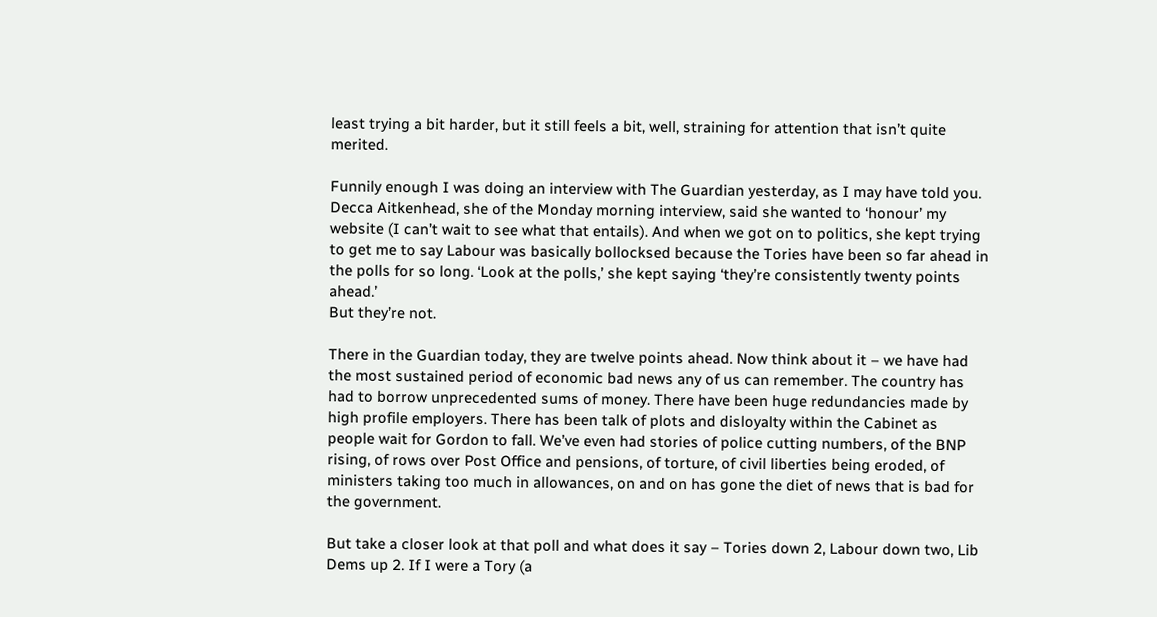least trying a bit harder, but it still feels a bit, well, straining for attention that isn’t quite merited.

Funnily enough I was doing an interview with The Guardian yesterday, as I may have told you. Decca Aitkenhead, she of the Monday morning interview, said she wanted to ‘honour’ my website (I can’t wait to see what that entails). And when we got on to politics, she kept trying to get me to say Labour was basically bollocksed because the Tories have been so far ahead in the polls for so long. ‘Look at the polls,’ she kept saying ‘they’re consistently twenty points ahead.’
But they’re not.

There in the Guardian today, they are twelve points ahead. Now think about it – we have had the most sustained period of economic bad news any of us can remember. The country has had to borrow unprecedented sums of money. There have been huge redundancies made by high profile employers. There has been talk of plots and disloyalty within the Cabinet as people wait for Gordon to fall. We’ve even had stories of police cutting numbers, of the BNP rising, of rows over Post Office and pensions, of torture, of civil liberties being eroded, of ministers taking too much in allowances, on and on has gone the diet of news that is bad for the government.

But take a closer look at that poll and what does it say – Tories down 2, Labour down two, Lib Dems up 2. If I were a Tory (a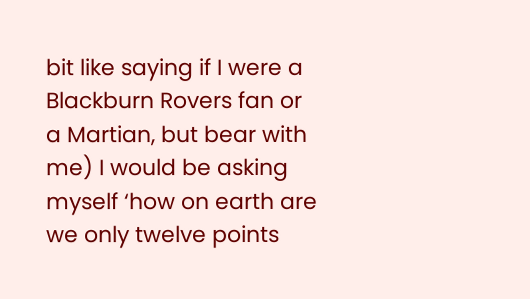bit like saying if I were a Blackburn Rovers fan or a Martian, but bear with me) I would be asking myself ‘how on earth are we only twelve points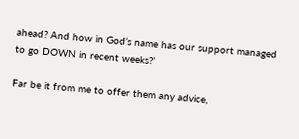ahead? And how in God’s name has our support managed to go DOWN in recent weeks?’

Far be it from me to offer them any advice,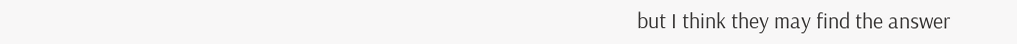but I think they may find the answer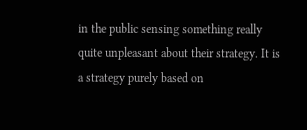in the public sensing something really quite unpleasant about their strategy. It is a strategy purely based on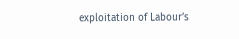exploitation of Labour’s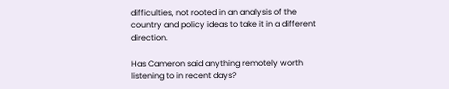difficulties, not rooted in an analysis of the country and policy ideas to take it in a different direction.

Has Cameron said anything remotely worth listening to in recent days?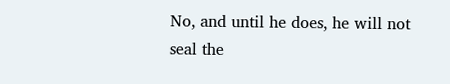No, and until he does, he will not seal the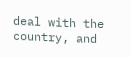deal with the country, and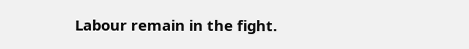Labour remain in the fight.